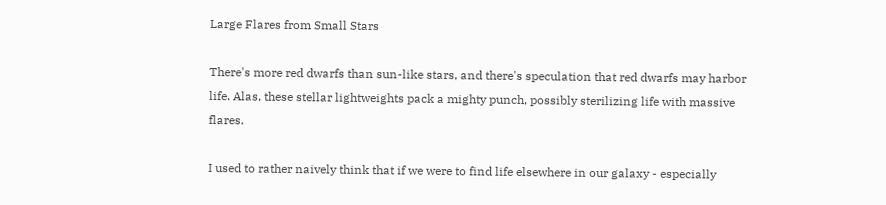Large Flares from Small Stars

There's more red dwarfs than sun-like stars, and there's speculation that red dwarfs may harbor life. Alas, these stellar lightweights pack a mighty punch, possibly sterilizing life with massive flares.

I used to rather naively think that if we were to find life elsewhere in our galaxy - especially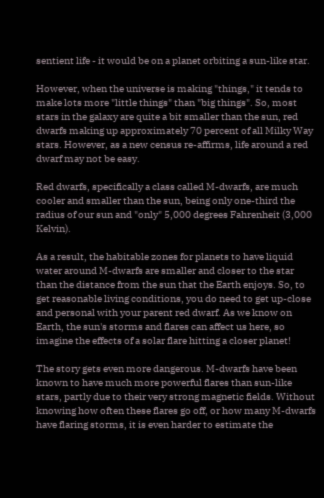sentient life - it would be on a planet orbiting a sun-like star.

However, when the universe is making "things," it tends to make lots more "little things" than "big things". So, most stars in the galaxy are quite a bit smaller than the sun, red dwarfs making up approximately 70 percent of all Milky Way stars. However, as a new census re-affirms, life around a red dwarf may not be easy.

Red dwarfs, specifically a class called M-dwarfs, are much cooler and smaller than the sun, being only one-third the radius of our sun and "only" 5,000 degrees Fahrenheit (3,000 Kelvin).

As a result, the habitable zones for planets to have liquid water around M-dwarfs are smaller and closer to the star than the distance from the sun that the Earth enjoys. So, to get reasonable living conditions, you do need to get up-close and personal with your parent red dwarf. As we know on Earth, the sun's storms and flares can affect us here, so imagine the effects of a solar flare hitting a closer planet!

The story gets even more dangerous. M-dwarfs have been known to have much more powerful flares than sun-like stars, partly due to their very strong magnetic fields. Without knowing how often these flares go off, or how many M-dwarfs have flaring storms, it is even harder to estimate the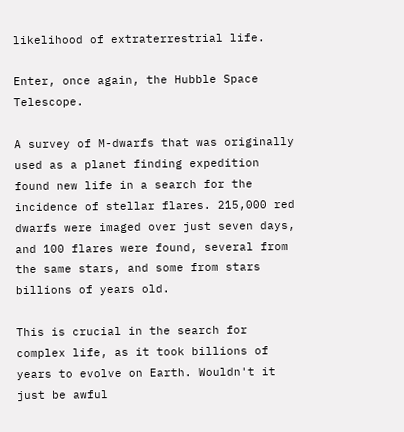likelihood of extraterrestrial life.

Enter, once again, the Hubble Space Telescope.

A survey of M-dwarfs that was originally used as a planet finding expedition found new life in a search for the incidence of stellar flares. 215,000 red dwarfs were imaged over just seven days, and 100 flares were found, several from the same stars, and some from stars billions of years old.

This is crucial in the search for complex life, as it took billions of years to evolve on Earth. Wouldn't it just be awful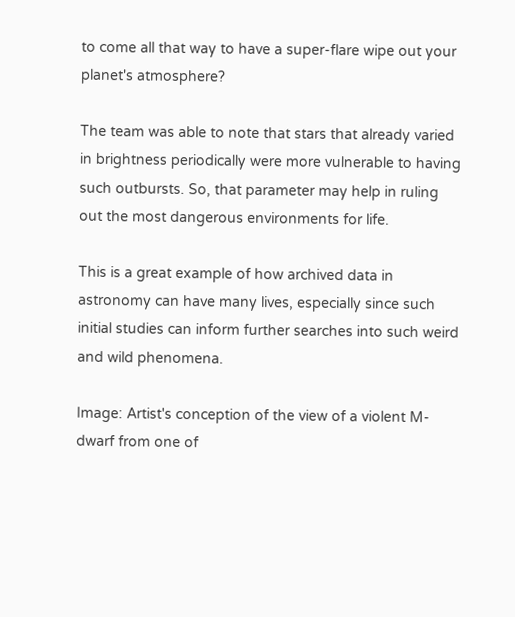to come all that way to have a super-flare wipe out your planet's atmosphere?

The team was able to note that stars that already varied in brightness periodically were more vulnerable to having such outbursts. So, that parameter may help in ruling out the most dangerous environments for life.

This is a great example of how archived data in astronomy can have many lives, especially since such initial studies can inform further searches into such weird and wild phenomena.

Image: Artist's conception of the view of a violent M-dwarf from one of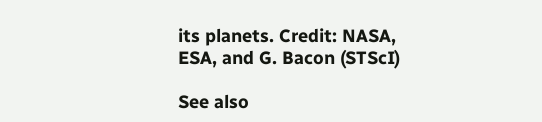its planets. Credit: NASA, ESA, and G. Bacon (STScI)

See also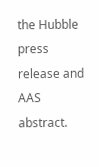the Hubble press release and AAS abstract.